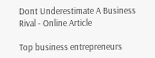Dont Underestimate A Business Rival - Online Article

Top business entrepreneurs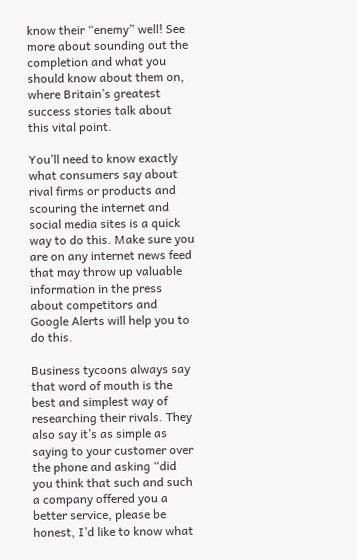know their “enemy” well! See more about sounding out the completion and what you should know about them on, where Britain’s greatest success stories talk about this vital point.

You’ll need to know exactly what consumers say about rival firms or products and scouring the internet and social media sites is a quick way to do this. Make sure you are on any internet news feed that may throw up valuable information in the press about competitors and Google Alerts will help you to do this.

Business tycoons always say that word of mouth is the best and simplest way of researching their rivals. They also say it’s as simple as saying to your customer over the phone and asking “did you think that such and such a company offered you a better service, please be honest, I’d like to know what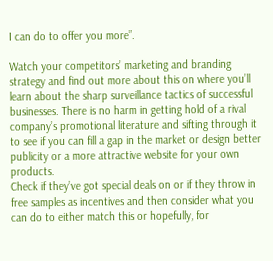I can do to offer you more”.

Watch your competitors’ marketing and branding strategy and find out more about this on where you’ll learn about the sharp surveillance tactics of successful businesses. There is no harm in getting hold of a rival company’s promotional literature and sifting through it to see if you can fill a gap in the market or design better publicity or a more attractive website for your own products.
Check if they’ve got special deals on or if they throw in free samples as incentives and then consider what you can do to either match this or hopefully, for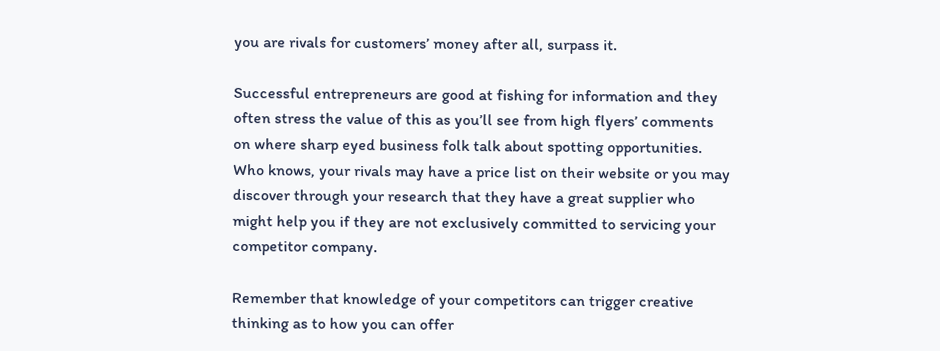you are rivals for customers’ money after all, surpass it.

Successful entrepreneurs are good at fishing for information and they often stress the value of this as you’ll see from high flyers’ comments on where sharp eyed business folk talk about spotting opportunities. Who knows, your rivals may have a price list on their website or you may discover through your research that they have a great supplier who might help you if they are not exclusively committed to servicing your competitor company.

Remember that knowledge of your competitors can trigger creative thinking as to how you can offer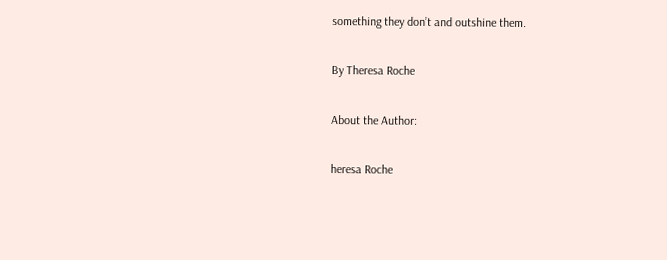something they don’t and outshine them.

By Theresa Roche

About the Author:

heresa Roche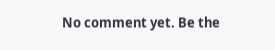No comment yet. Be the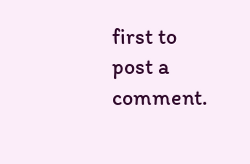first to post a comment.